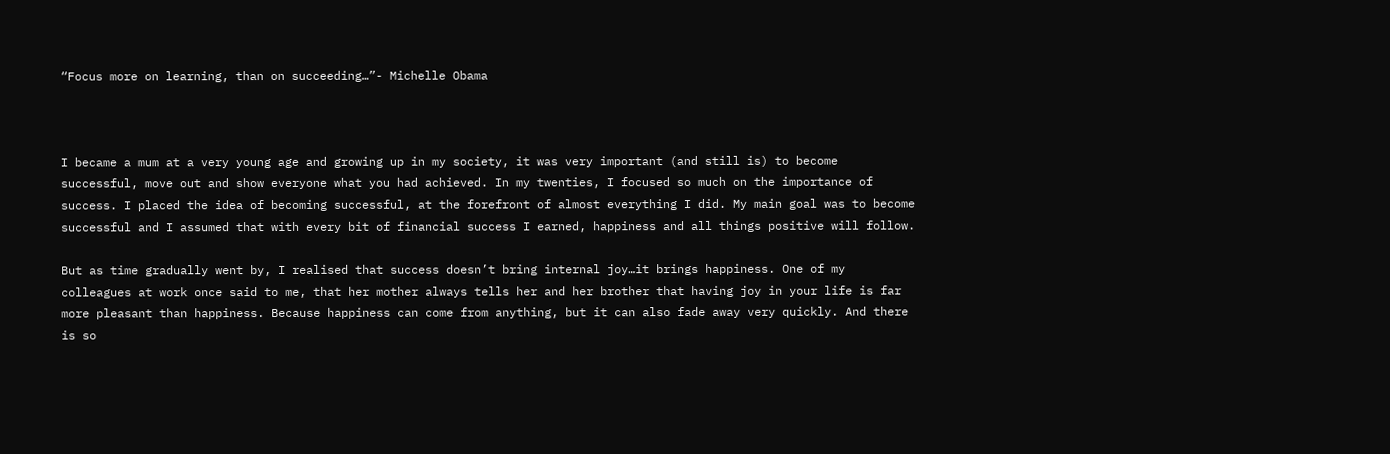“Focus more on learning, than on succeeding…”- Michelle Obama



I became a mum at a very young age and growing up in my society, it was very important (and still is) to become successful, move out and show everyone what you had achieved. In my twenties, I focused so much on the importance of success. I placed the idea of becoming successful, at the forefront of almost everything I did. My main goal was to become successful and I assumed that with every bit of financial success I earned, happiness and all things positive will follow.

But as time gradually went by, I realised that success doesn’t bring internal joy…it brings happiness. One of my colleagues at work once said to me, that her mother always tells her and her brother that having joy in your life is far more pleasant than happiness. Because happiness can come from anything, but it can also fade away very quickly. And there is so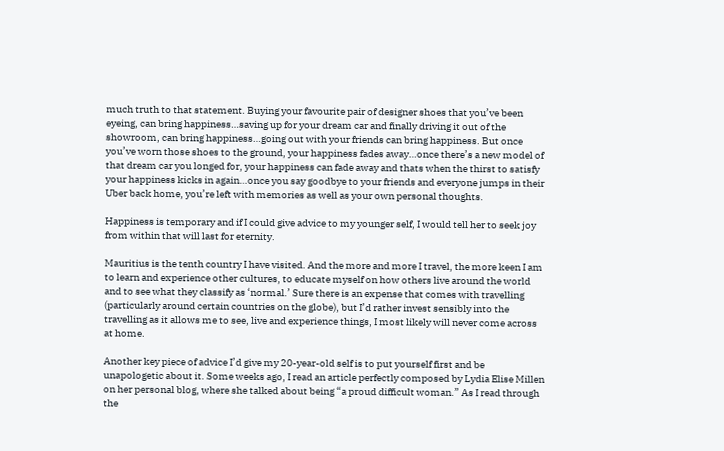much truth to that statement. Buying your favourite pair of designer shoes that you’ve been eyeing, can bring happiness…saving up for your dream car and finally driving it out of the showroom, can bring happiness…going out with your friends can bring happiness. But once you’ve worn those shoes to the ground, your happiness fades away…once there’s a new model of that dream car you longed for, your happiness can fade away and thats when the thirst to satisfy your happiness kicks in again…once you say goodbye to your friends and everyone jumps in their Uber back home, you’re left with memories as well as your own personal thoughts.

Happiness is temporary and if I could give advice to my younger self, I would tell her to seek joy from within that will last for eternity.

Mauritius is the tenth country I have visited. And the more and more I travel, the more keen I am to learn and experience other cultures, to educate myself on how others live around the world and to see what they classify as ‘normal.’ Sure there is an expense that comes with travelling (particularly around certain countries on the globe), but I’d rather invest sensibly into the travelling as it allows me to see, live and experience things, I most likely will never come across at home.

Another key piece of advice I’d give my 20-year-old self is to put yourself first and be unapologetic about it. Some weeks ago, I read an article perfectly composed by Lydia Elise Millen on her personal blog, where she talked about being “a proud difficult woman.” As I read through the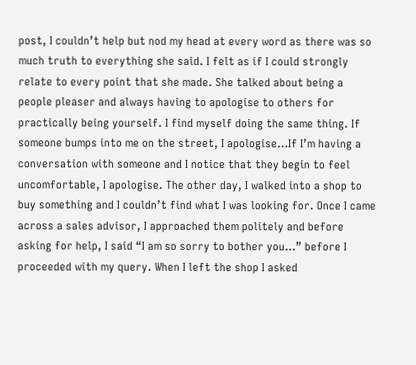post, I couldn’t help but nod my head at every word as there was so much truth to everything she said. I felt as if I could strongly relate to every point that she made. She talked about being a people pleaser and always having to apologise to others for practically being yourself. I find myself doing the same thing. If someone bumps into me on the street, I apologise…If I’m having a conversation with someone and I notice that they begin to feel uncomfortable, I apologise. The other day, I walked into a shop to buy something and I couldn’t find what I was looking for. Once I came across a sales advisor, I approached them politely and before asking for help, I said “I am so sorry to bother you…” before I proceeded with my query. When I left the shop I asked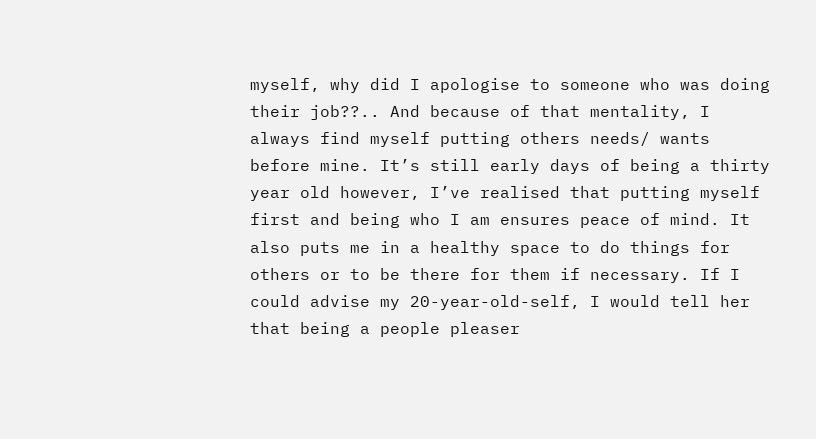myself, why did I apologise to someone who was doing their job??.. And because of that mentality, I always find myself putting others needs/ wants before mine. It’s still early days of being a thirty year old however, I’ve realised that putting myself first and being who I am ensures peace of mind. It also puts me in a healthy space to do things for others or to be there for them if necessary. If I could advise my 20-year-old-self, I would tell her that being a people pleaser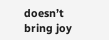doesn’t bring joy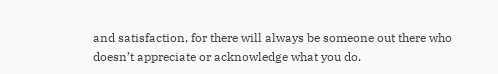and satisfaction, for there will always be someone out there who doesn’t appreciate or acknowledge what you do.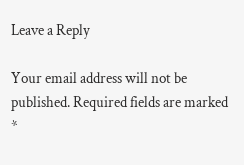Leave a Reply

Your email address will not be published. Required fields are marked *